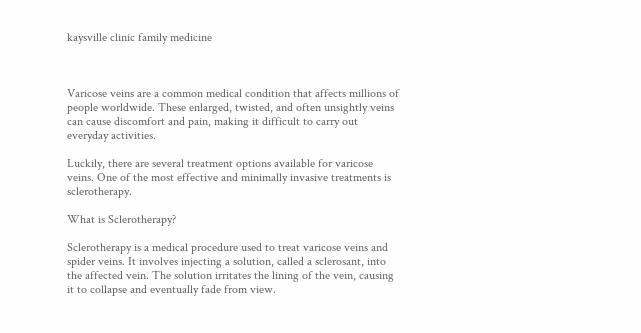kaysville clinic family medicine



Varicose veins are a common medical condition that affects millions of people worldwide. These enlarged, twisted, and often unsightly veins can cause discomfort and pain, making it difficult to carry out everyday activities.

Luckily, there are several treatment options available for varicose veins. One of the most effective and minimally invasive treatments is sclerotherapy.

What is Sclerotherapy?

Sclerotherapy is a medical procedure used to treat varicose veins and spider veins. It involves injecting a solution, called a sclerosant, into the affected vein. The solution irritates the lining of the vein, causing it to collapse and eventually fade from view.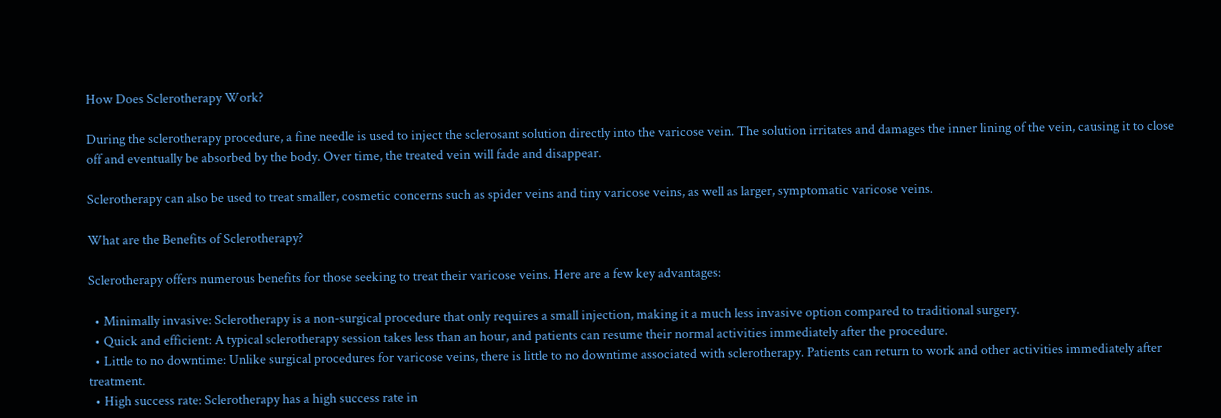How Does Sclerotherapy Work?

During the sclerotherapy procedure, a fine needle is used to inject the sclerosant solution directly into the varicose vein. The solution irritates and damages the inner lining of the vein, causing it to close off and eventually be absorbed by the body. Over time, the treated vein will fade and disappear.

Sclerotherapy can also be used to treat smaller, cosmetic concerns such as spider veins and tiny varicose veins, as well as larger, symptomatic varicose veins.

What are the Benefits of Sclerotherapy?

Sclerotherapy offers numerous benefits for those seeking to treat their varicose veins. Here are a few key advantages:

  • Minimally invasive: Sclerotherapy is a non-surgical procedure that only requires a small injection, making it a much less invasive option compared to traditional surgery.
  • Quick and efficient: A typical sclerotherapy session takes less than an hour, and patients can resume their normal activities immediately after the procedure.
  • Little to no downtime: Unlike surgical procedures for varicose veins, there is little to no downtime associated with sclerotherapy. Patients can return to work and other activities immediately after treatment.
  • High success rate: Sclerotherapy has a high success rate in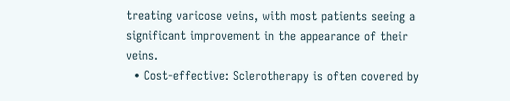treating varicose veins, with most patients seeing a significant improvement in the appearance of their veins.
  • Cost-effective: Sclerotherapy is often covered by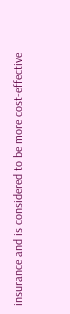insurance and is considered to be more cost-effective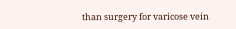than surgery for varicose vein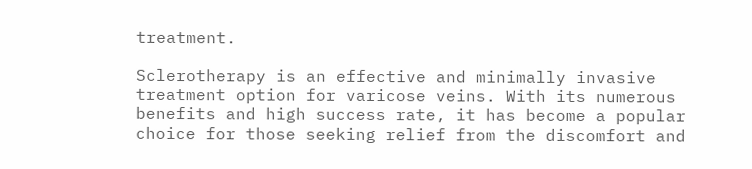treatment.

Sclerotherapy is an effective and minimally invasive treatment option for varicose veins. With its numerous benefits and high success rate, it has become a popular choice for those seeking relief from the discomfort and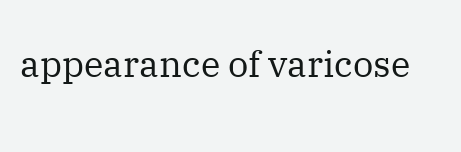appearance of varicose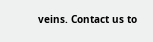veins. Contact us to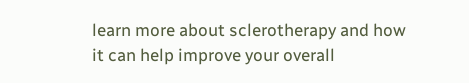learn more about sclerotherapy and how it can help improve your overall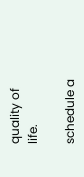quality of life.

schedule a